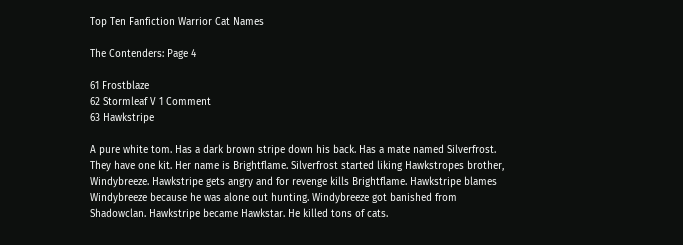Top Ten Fanfiction Warrior Cat Names

The Contenders: Page 4

61 Frostblaze
62 Stormleaf V 1 Comment
63 Hawkstripe

A pure white tom. Has a dark brown stripe down his back. Has a mate named Silverfrost. They have one kit. Her name is Brightflame. Silverfrost started liking Hawkstropes brother, Windybreeze. Hawkstripe gets angry and for revenge kills Brightflame. Hawkstripe blames Windybreeze because he was alone out hunting. Windybreeze got banished from Shadowclan. Hawkstripe became Hawkstar. He killed tons of cats.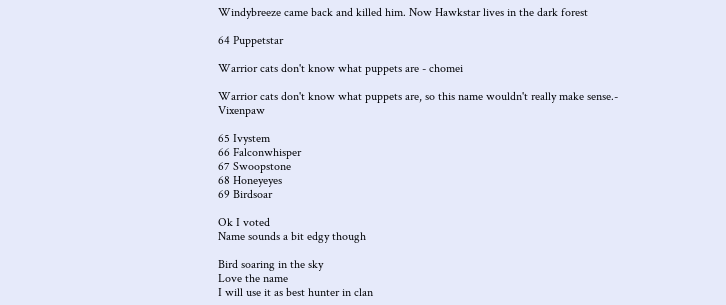Windybreeze came back and killed him. Now Hawkstar lives in the dark forest

64 Puppetstar

Warrior cats don't know what puppets are - chomei

Warrior cats don't know what puppets are, so this name wouldn't really make sense.- Vixenpaw

65 Ivystem
66 Falconwhisper
67 Swoopstone
68 Honeyeyes
69 Birdsoar

Ok I voted
Name sounds a bit edgy though

Bird soaring in the sky
Love the name
I will use it as best hunter in clan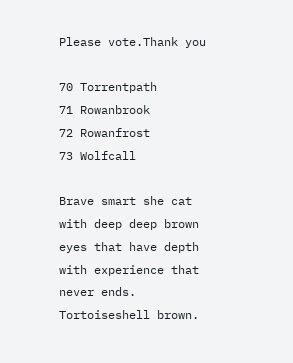Please vote.Thank you

70 Torrentpath
71 Rowanbrook
72 Rowanfrost
73 Wolfcall

Brave smart she cat with deep deep brown eyes that have depth with experience that never ends. Tortoiseshell brown.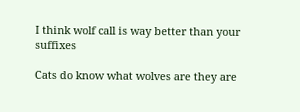I think wolf call is way better than your suffixes

Cats do know what wolves are they are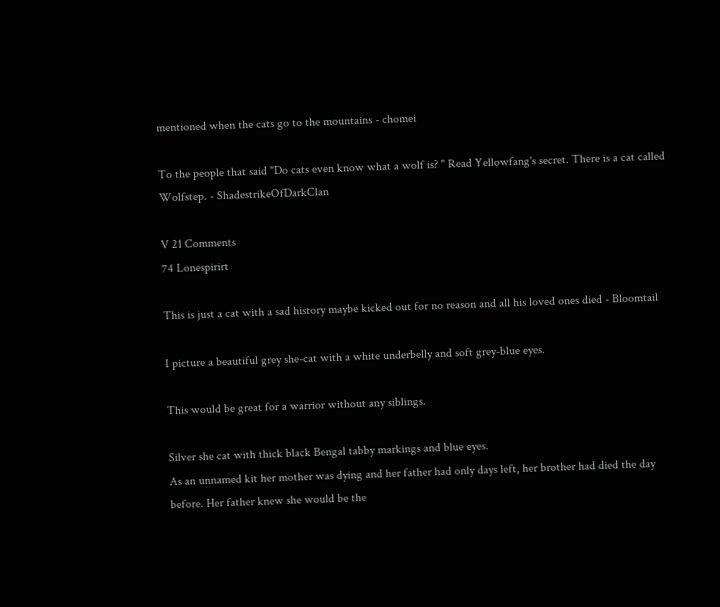mentioned when the cats go to the mountains - chomei

To the people that said "Do cats even know what a wolf is? " Read Yellowfang's secret. There is a cat called Wolfstep. - ShadestrikeOfDarkClan

V 21 Comments
74 Lonespirirt

This is just a cat with a sad history maybe kicked out for no reason and all his loved ones died - Bloomtail

I picture a beautiful grey she-cat with a white underbelly and soft grey-blue eyes.

This would be great for a warrior without any siblings.

Silver she cat with thick black Bengal tabby markings and blue eyes.
As an unnamed kit her mother was dying and her father had only days left, her brother had died the day before. Her father knew she would be the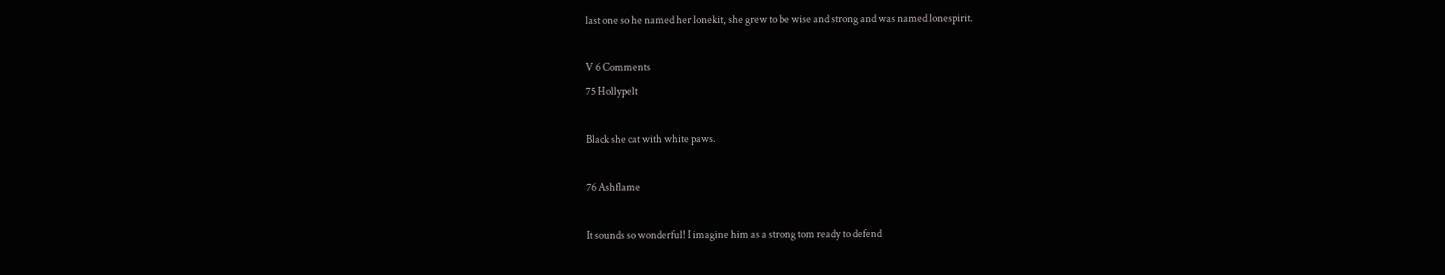last one so he named her lonekit, she grew to be wise and strong and was named lonespirit.

V 6 Comments
75 Hollypelt

Black she cat with white paws.

76 Ashflame

It sounds so wonderful! I imagine him as a strong tom ready to defend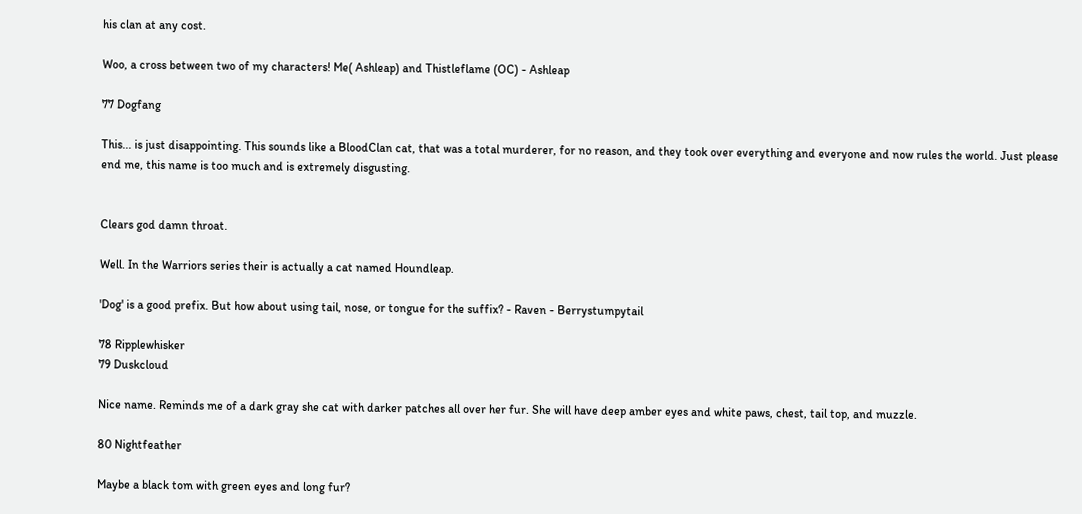his clan at any cost.

Woo, a cross between two of my characters! Me( Ashleap) and Thistleflame (OC) - Ashleap

77 Dogfang

This... is just disappointing. This sounds like a BloodClan cat, that was a total murderer, for no reason, and they took over everything and everyone and now rules the world. Just please end me, this name is too much and is extremely disgusting.


Clears god damn throat.

Well. In the Warriors series their is actually a cat named Houndleap.

'Dog' is a good prefix. But how about using tail, nose, or tongue for the suffix? - Raven - Berrystumpytail

78 Ripplewhisker
79 Duskcloud

Nice name. Reminds me of a dark gray she cat with darker patches all over her fur. She will have deep amber eyes and white paws, chest, tail top, and muzzle.

80 Nightfeather

Maybe a black tom with green eyes and long fur?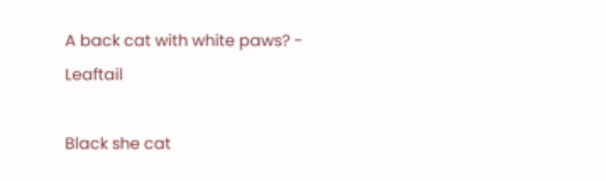A back cat with white paws? - Leaftail

Black she cat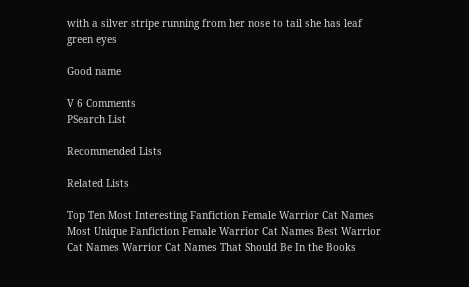with a silver stripe running from her nose to tail she has leaf green eyes

Good name

V 6 Comments
PSearch List

Recommended Lists

Related Lists

Top Ten Most Interesting Fanfiction Female Warrior Cat Names Most Unique Fanfiction Female Warrior Cat Names Best Warrior Cat Names Warrior Cat Names That Should Be In the Books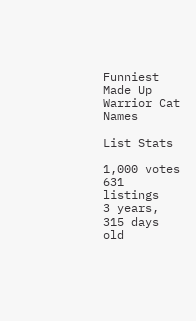Funniest Made Up Warrior Cat Names

List Stats

1,000 votes
631 listings
3 years, 315 days old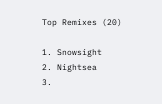Top Remixes (20)

1. Snowsight
2. Nightsea
3.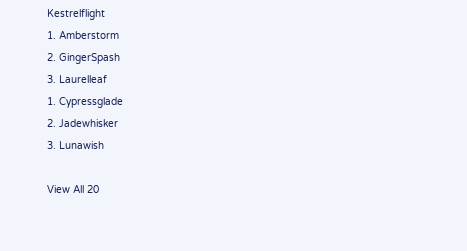Kestrelflight
1. Amberstorm
2. GingerSpash
3. Laurelleaf
1. Cypressglade
2. Jadewhisker
3. Lunawish

View All 20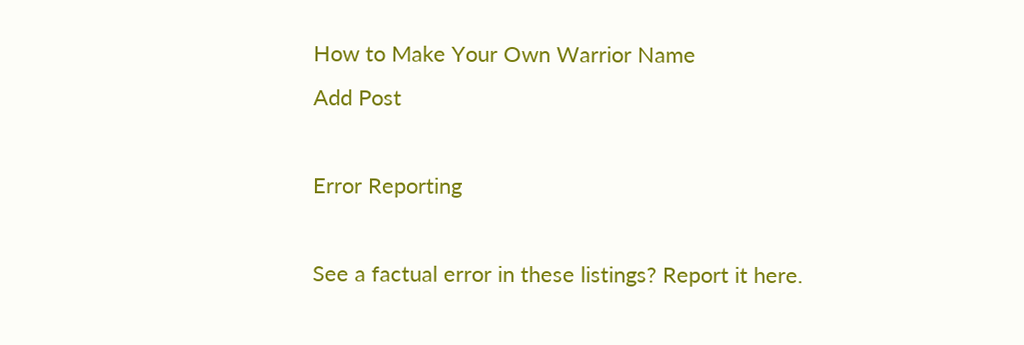How to Make Your Own Warrior Name
Add Post

Error Reporting

See a factual error in these listings? Report it here.